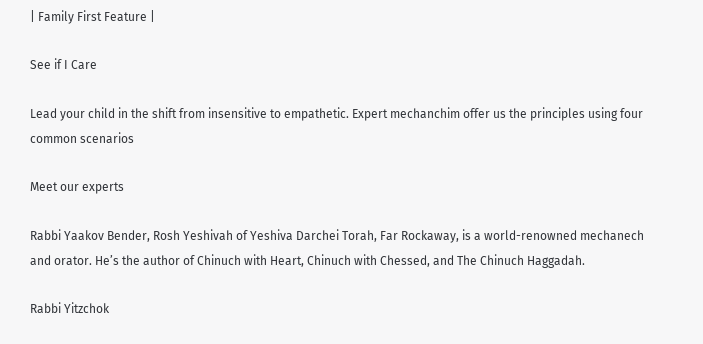| Family First Feature |

See if I Care

Lead your child in the shift from insensitive to empathetic. Expert mechanchim offer us the principles using four common scenarios

Meet our experts

Rabbi Yaakov Bender, Rosh Yeshivah of Yeshiva Darchei Torah, Far Rockaway, is a world-renowned mechanech and orator. He’s the author of Chinuch with Heart, Chinuch with Chessed, and The Chinuch Haggadah.

Rabbi Yitzchok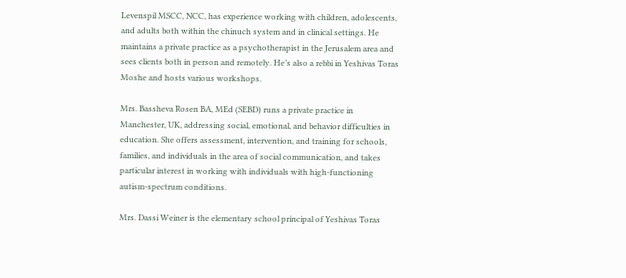Levenspil MSCC, NCC, has experience working with children, adolescents, and adults both within the chinuch system and in clinical settings. He maintains a private practice as a psychotherapist in the Jerusalem area and sees clients both in person and remotely. He’s also a rebbi in Yeshivas Toras Moshe and hosts various workshops.

Mrs. Bassheva Rosen BA, MEd (SEBD) runs a private practice in Manchester, UK, addressing social, emotional, and behavior difficulties in education. She offers assessment, intervention, and training for schools, families, and individuals in the area of social communication, and takes particular interest in working with individuals with high-functioning autism-spectrum conditions.

Mrs. Dassi Weiner is the elementary school principal of Yeshivas Toras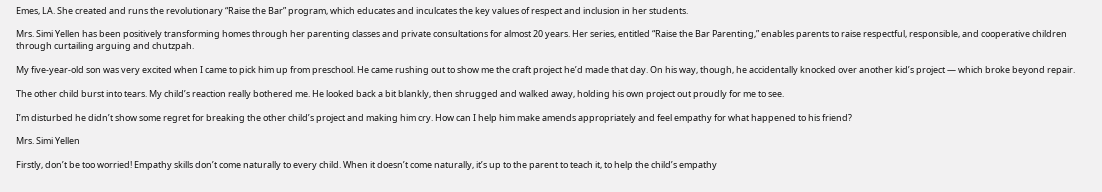Emes, LA. She created and runs the revolutionary “Raise the Bar” program, which educates and inculcates the key values of respect and inclusion in her students.

Mrs. Simi Yellen has been positively transforming homes through her parenting classes and private consultations for almost 20 years. Her series, entitled “Raise the Bar Parenting,” enables parents to raise respectful, responsible, and cooperative children through curtailing arguing and chutzpah.

My five-year-old son was very excited when I came to pick him up from preschool. He came rushing out to show me the craft project he’d made that day. On his way, though, he accidentally knocked over another kid’s project — which broke beyond repair.

The other child burst into tears. My child’s reaction really bothered me. He looked back a bit blankly, then shrugged and walked away, holding his own project out proudly for me to see.

I’m disturbed he didn’t show some regret for breaking the other child’s project and making him cry. How can I help him make amends appropriately and feel empathy for what happened to his friend?

Mrs. Simi Yellen

Firstly, don’t be too worried! Empathy skills don’t come naturally to every child. When it doesn’t come naturally, it’s up to the parent to teach it, to help the child’s empathy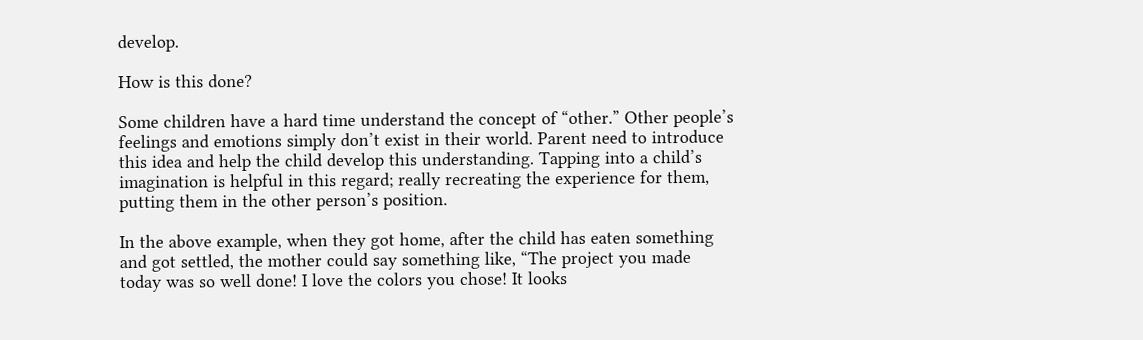develop.

How is this done?

Some children have a hard time understand the concept of “other.” Other people’s feelings and emotions simply don’t exist in their world. Parent need to introduce this idea and help the child develop this understanding. Tapping into a child’s imagination is helpful in this regard; really recreating the experience for them, putting them in the other person’s position.

In the above example, when they got home, after the child has eaten something and got settled, the mother could say something like, “The project you made today was so well done! I love the colors you chose! It looks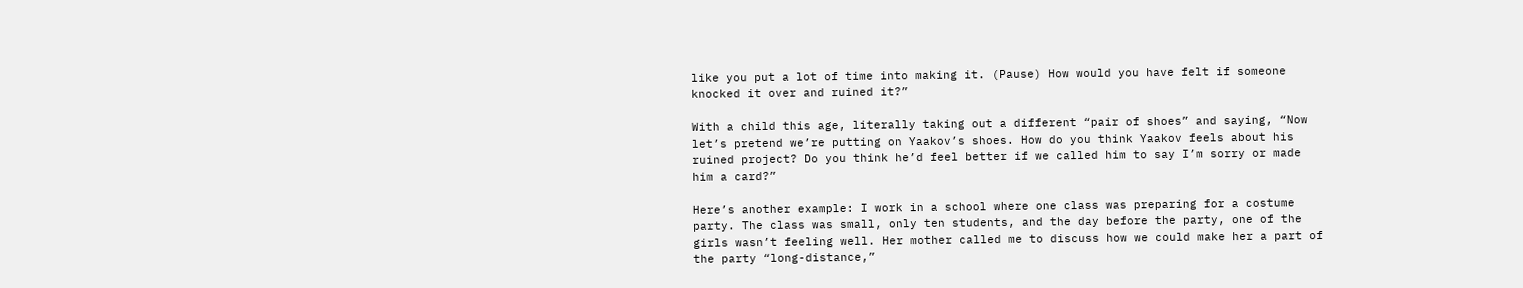like you put a lot of time into making it. (Pause) How would you have felt if someone knocked it over and ruined it?”

With a child this age, literally taking out a different “pair of shoes” and saying, “Now let’s pretend we’re putting on Yaakov’s shoes. How do you think Yaakov feels about his ruined project? Do you think he’d feel better if we called him to say I’m sorry or made him a card?”

Here’s another example: I work in a school where one class was preparing for a costume party. The class was small, only ten students, and the day before the party, one of the girls wasn’t feeling well. Her mother called me to discuss how we could make her a part of the party “long-distance,”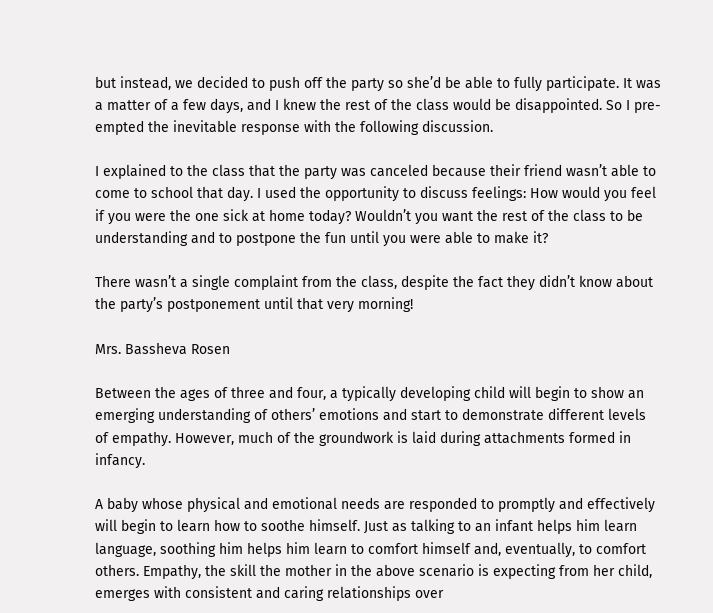but instead, we decided to push off the party so she’d be able to fully participate. It was a matter of a few days, and I knew the rest of the class would be disappointed. So I pre-empted the inevitable response with the following discussion.

I explained to the class that the party was canceled because their friend wasn’t able to come to school that day. I used the opportunity to discuss feelings: How would you feel if you were the one sick at home today? Wouldn’t you want the rest of the class to be understanding and to postpone the fun until you were able to make it?

There wasn’t a single complaint from the class, despite the fact they didn’t know about the party’s postponement until that very morning!

Mrs. Bassheva Rosen

Between the ages of three and four, a typically developing child will begin to show an emerging understanding of others’ emotions and start to demonstrate different levels of empathy. However, much of the groundwork is laid during attachments formed in infancy.

A baby whose physical and emotional needs are responded to promptly and effectively will begin to learn how to soothe himself. Just as talking to an infant helps him learn language, soothing him helps him learn to comfort himself and, eventually, to comfort others. Empathy, the skill the mother in the above scenario is expecting from her child, emerges with consistent and caring relationships over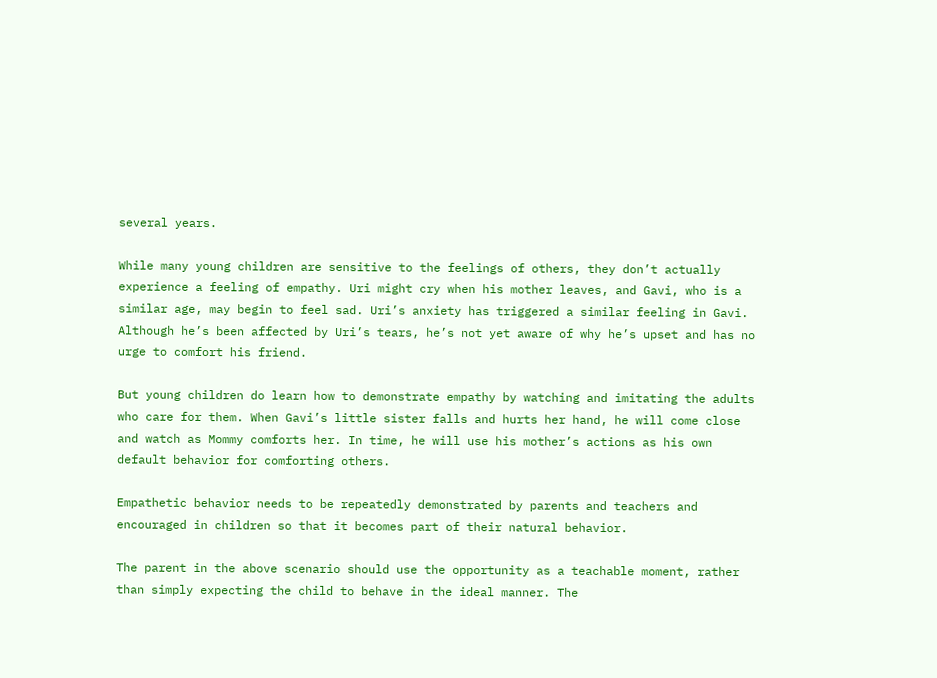several years.

While many young children are sensitive to the feelings of others, they don’t actually experience a feeling of empathy. Uri might cry when his mother leaves, and Gavi, who is a similar age, may begin to feel sad. Uri’s anxiety has triggered a similar feeling in Gavi. Although he’s been affected by Uri’s tears, he’s not yet aware of why he’s upset and has no urge to comfort his friend.

But young children do learn how to demonstrate empathy by watching and imitating the adults who care for them. When Gavi’s little sister falls and hurts her hand, he will come close and watch as Mommy comforts her. In time, he will use his mother’s actions as his own default behavior for comforting others.

Empathetic behavior needs to be repeatedly demonstrated by parents and teachers and encouraged in children so that it becomes part of their natural behavior.

The parent in the above scenario should use the opportunity as a teachable moment, rather than simply expecting the child to behave in the ideal manner. The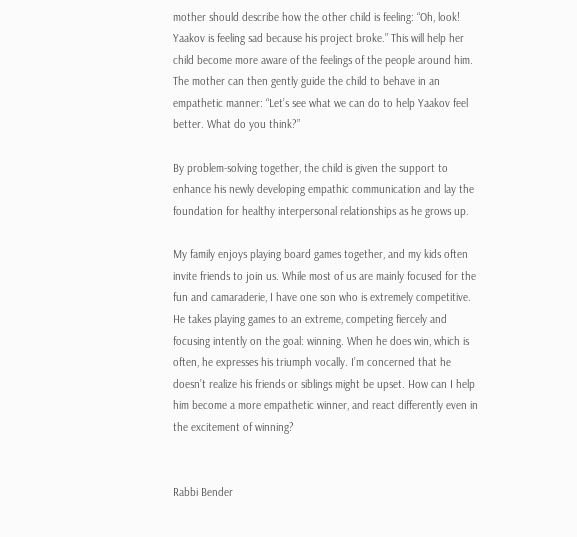mother should describe how the other child is feeling: “Oh, look! Yaakov is feeling sad because his project broke.” This will help her child become more aware of the feelings of the people around him. The mother can then gently guide the child to behave in an empathetic manner: “Let’s see what we can do to help Yaakov feel better. What do you think?”

By problem-solving together, the child is given the support to enhance his newly developing empathic communication and lay the foundation for healthy interpersonal relationships as he grows up.

My family enjoys playing board games together, and my kids often invite friends to join us. While most of us are mainly focused for the fun and camaraderie, I have one son who is extremely competitive. He takes playing games to an extreme, competing fiercely and focusing intently on the goal: winning. When he does win, which is often, he expresses his triumph vocally. I’m concerned that he doesn’t realize his friends or siblings might be upset. How can I help him become a more empathetic winner, and react differently even in the excitement of winning?


Rabbi Bender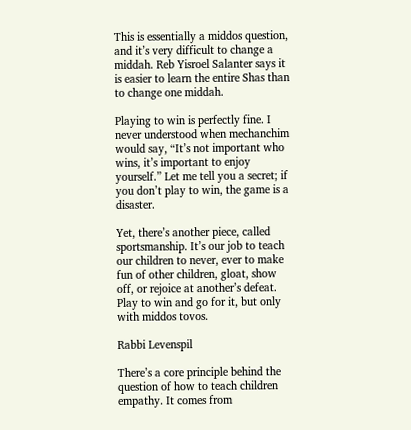This is essentially a middos question, and it’s very difficult to change a middah. Reb Yisroel Salanter says it is easier to learn the entire Shas than to change one middah.

Playing to win is perfectly fine. I never understood when mechanchim would say, “It’s not important who wins, it’s important to enjoy yourself.” Let me tell you a secret; if you don’t play to win, the game is a disaster.

Yet, there’s another piece, called sportsmanship. It’s our job to teach our children to never, ever to make fun of other children, gloat, show off, or rejoice at another’s defeat. Play to win and go for it, but only with middos tovos.

Rabbi Levenspil

There’s a core principle behind the question of how to teach children empathy. It comes from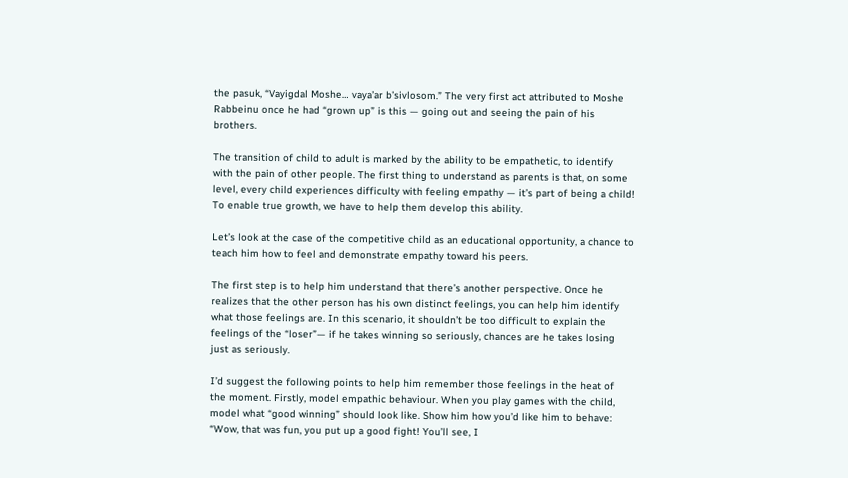the pasuk, “Vayigdal Moshe… vaya’ar b’sivlosom.” The very first act attributed to Moshe Rabbeinu once he had “grown up” is this — going out and seeing the pain of his brothers.

The transition of child to adult is marked by the ability to be empathetic, to identify with the pain of other people. The first thing to understand as parents is that, on some level, every child experiences difficulty with feeling empathy — it’s part of being a child! To enable true growth, we have to help them develop this ability.

Let’s look at the case of the competitive child as an educational opportunity, a chance to teach him how to feel and demonstrate empathy toward his peers.

The first step is to help him understand that there’s another perspective. Once he realizes that the other person has his own distinct feelings, you can help him identify what those feelings are. In this scenario, it shouldn’t be too difficult to explain the feelings of the “loser”— if he takes winning so seriously, chances are he takes losing just as seriously.

I’d suggest the following points to help him remember those feelings in the heat of the moment. Firstly, model empathic behaviour. When you play games with the child, model what “good winning” should look like. Show him how you’d like him to behave: “Wow, that was fun, you put up a good fight! You’ll see, I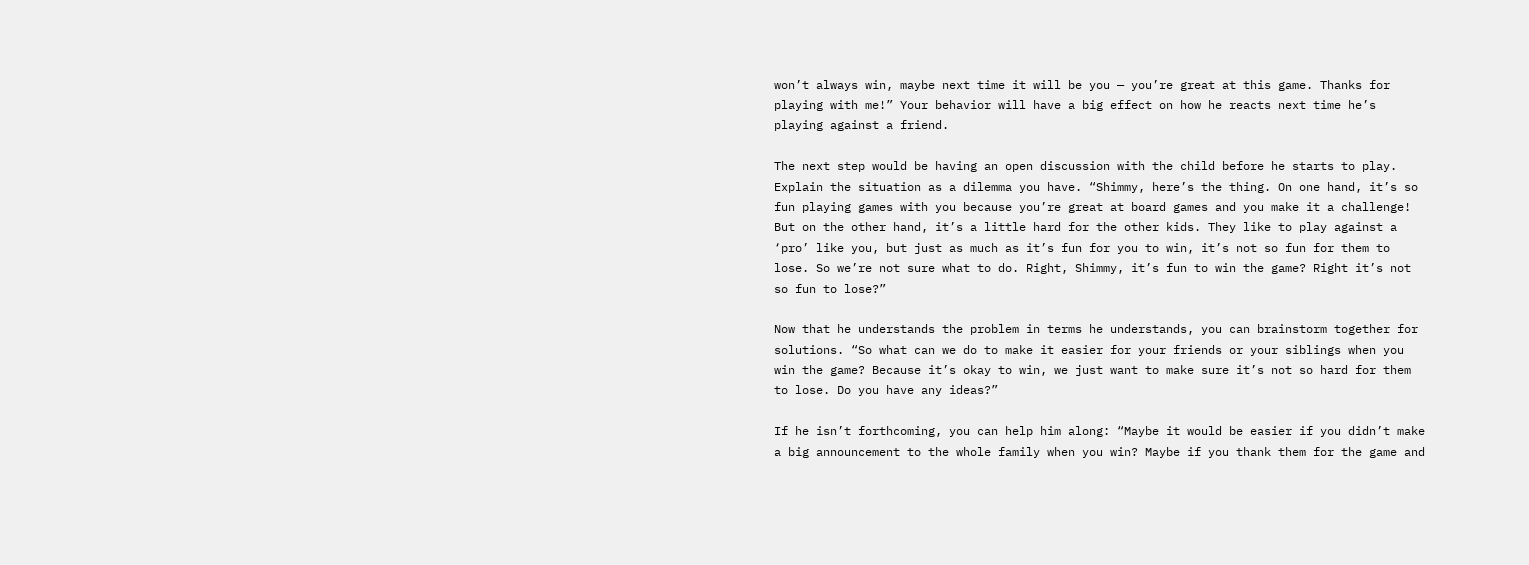won’t always win, maybe next time it will be you — you’re great at this game. Thanks for playing with me!” Your behavior will have a big effect on how he reacts next time he’s playing against a friend.

The next step would be having an open discussion with the child before he starts to play. Explain the situation as a dilemma you have. “Shimmy, here’s the thing. On one hand, it’s so fun playing games with you because you’re great at board games and you make it a challenge! But on the other hand, it’s a little hard for the other kids. They like to play against a ‘pro’ like you, but just as much as it’s fun for you to win, it’s not so fun for them to lose. So we’re not sure what to do. Right, Shimmy, it’s fun to win the game? Right it’s not so fun to lose?”

Now that he understands the problem in terms he understands, you can brainstorm together for solutions. “So what can we do to make it easier for your friends or your siblings when you win the game? Because it’s okay to win, we just want to make sure it’s not so hard for them to lose. Do you have any ideas?”

If he isn’t forthcoming, you can help him along: “Maybe it would be easier if you didn’t make a big announcement to the whole family when you win? Maybe if you thank them for the game and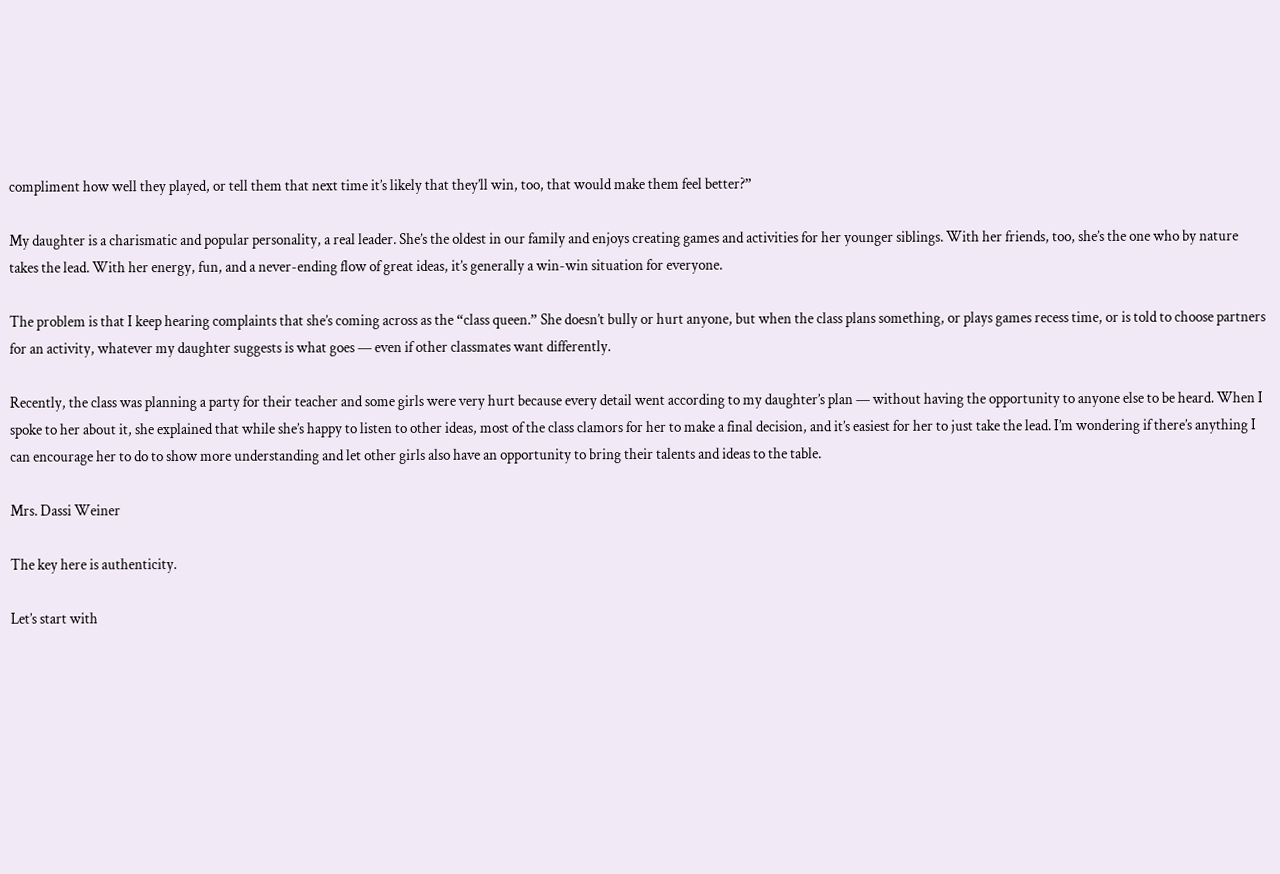compliment how well they played, or tell them that next time it’s likely that they’ll win, too, that would make them feel better?”

My daughter is a charismatic and popular personality, a real leader. She’s the oldest in our family and enjoys creating games and activities for her younger siblings. With her friends, too, she’s the one who by nature takes the lead. With her energy, fun, and a never-ending flow of great ideas, it’s generally a win-win situation for everyone.

The problem is that I keep hearing complaints that she’s coming across as the “class queen.” She doesn’t bully or hurt anyone, but when the class plans something, or plays games recess time, or is told to choose partners for an activity, whatever my daughter suggests is what goes — even if other classmates want differently.

Recently, the class was planning a party for their teacher and some girls were very hurt because every detail went according to my daughter’s plan — without having the opportunity to anyone else to be heard. When I spoke to her about it, she explained that while she’s happy to listen to other ideas, most of the class clamors for her to make a final decision, and it’s easiest for her to just take the lead. I’m wondering if there’s anything I can encourage her to do to show more understanding and let other girls also have an opportunity to bring their talents and ideas to the table.

Mrs. Dassi Weiner

The key here is authenticity.

Let’s start with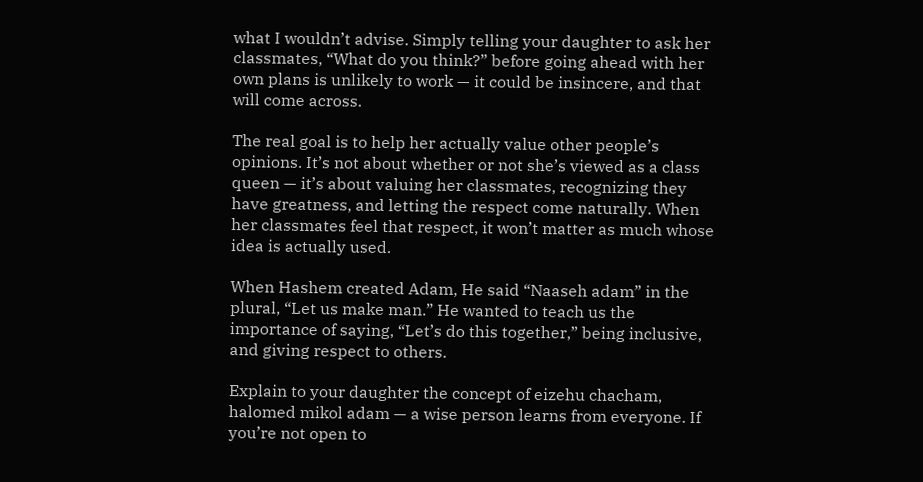what I wouldn’t advise. Simply telling your daughter to ask her classmates, “What do you think?” before going ahead with her own plans is unlikely to work — it could be insincere, and that will come across.

The real goal is to help her actually value other people’s opinions. It’s not about whether or not she’s viewed as a class queen — it’s about valuing her classmates, recognizing they have greatness, and letting the respect come naturally. When her classmates feel that respect, it won’t matter as much whose idea is actually used.

When Hashem created Adam, He said “Naaseh adam” in the plural, “Let us make man.” He wanted to teach us the importance of saying, “Let’s do this together,” being inclusive, and giving respect to others.

Explain to your daughter the concept of eizehu chacham, halomed mikol adam — a wise person learns from everyone. If you’re not open to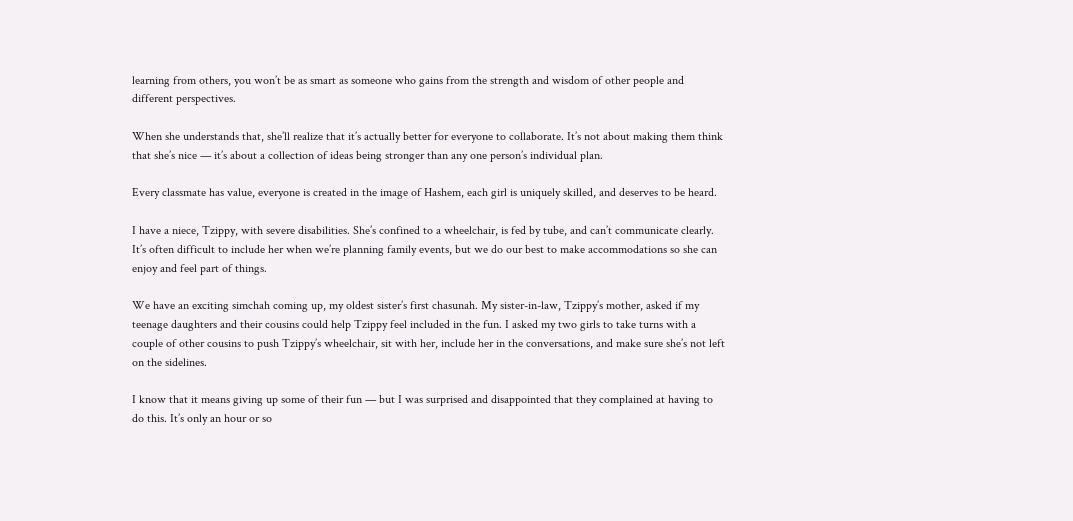learning from others, you won’t be as smart as someone who gains from the strength and wisdom of other people and different perspectives.

When she understands that, she’ll realize that it’s actually better for everyone to collaborate. It’s not about making them think that she’s nice — it’s about a collection of ideas being stronger than any one person’s individual plan.

Every classmate has value, everyone is created in the image of Hashem, each girl is uniquely skilled, and deserves to be heard.

I have a niece, Tzippy, with severe disabilities. She’s confined to a wheelchair, is fed by tube, and can’t communicate clearly. It’s often difficult to include her when we’re planning family events, but we do our best to make accommodations so she can enjoy and feel part of things.

We have an exciting simchah coming up, my oldest sister’s first chasunah. My sister-in-law, Tzippy’s mother, asked if my teenage daughters and their cousins could help Tzippy feel included in the fun. I asked my two girls to take turns with a couple of other cousins to push Tzippy’s wheelchair, sit with her, include her in the conversations, and make sure she’s not left on the sidelines.

I know that it means giving up some of their fun — but I was surprised and disappointed that they complained at having to do this. It’s only an hour or so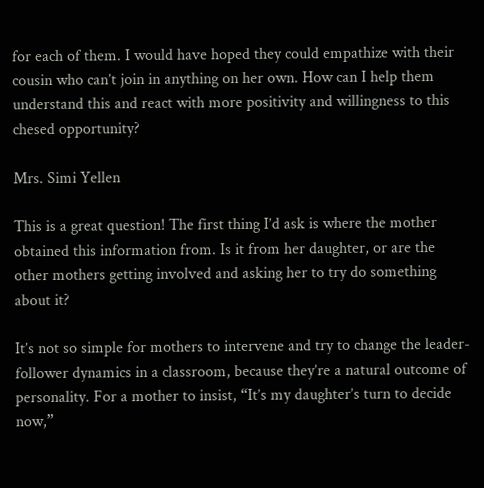for each of them. I would have hoped they could empathize with their cousin who can’t join in anything on her own. How can I help them understand this and react with more positivity and willingness to this chesed opportunity?

Mrs. Simi Yellen

This is a great question! The first thing I’d ask is where the mother obtained this information from. Is it from her daughter, or are the other mothers getting involved and asking her to try do something about it?

It’s not so simple for mothers to intervene and try to change the leader-follower dynamics in a classroom, because they’re a natural outcome of personality. For a mother to insist, “It’s my daughter’s turn to decide now,”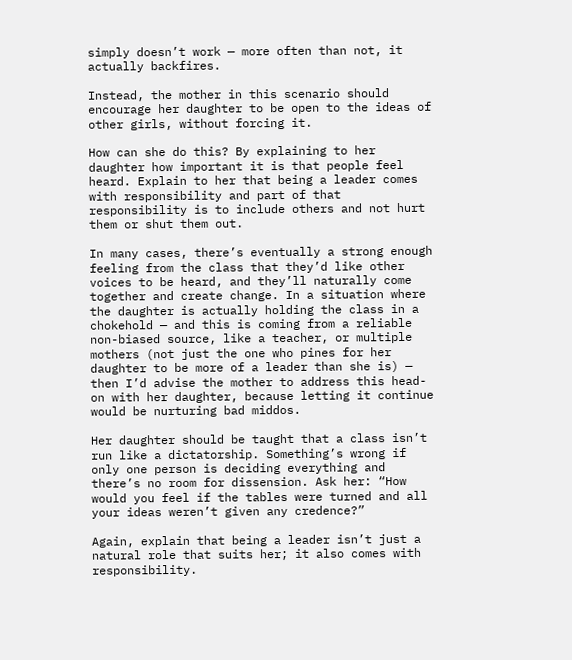simply doesn’t work — more often than not, it actually backfires.

Instead, the mother in this scenario should encourage her daughter to be open to the ideas of other girls, without forcing it.

How can she do this? By explaining to her daughter how important it is that people feel heard. Explain to her that being a leader comes with responsibility and part of that responsibility is to include others and not hurt them or shut them out.

In many cases, there’s eventually a strong enough feeling from the class that they’d like other voices to be heard, and they’ll naturally come together and create change. In a situation where the daughter is actually holding the class in a chokehold — and this is coming from a reliable non-biased source, like a teacher, or multiple mothers (not just the one who pines for her daughter to be more of a leader than she is) — then I’d advise the mother to address this head-on with her daughter, because letting it continue would be nurturing bad middos.

Her daughter should be taught that a class isn’t run like a dictatorship. Something’s wrong if only one person is deciding everything and there’s no room for dissension. Ask her: “How would you feel if the tables were turned and all your ideas weren’t given any credence?”

Again, explain that being a leader isn’t just a natural role that suits her; it also comes with responsibility.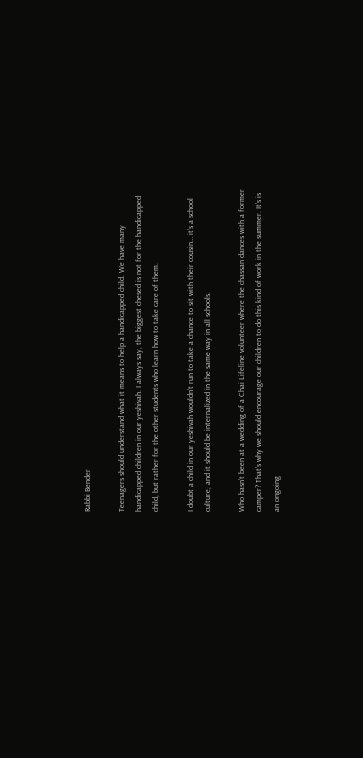Rabbi Bender

Teenagers should understand what it means to help a handicapped child. We have many handicapped children in our yeshivah. I always say, the biggest chesed is not for the handicapped child, but rather for the other students who learn how to take care of them.

I doubt a child in our yeshivah wouldn’t run to take a chance to sit with their cousin… it’s a school culture, and it should be internalized in the same way in all schools.

Who hasn’t been at a wedding of a Chai Lifeline volunteer where the chassan dances with a former camper? That’s why we should encourage our children to do this kind of work in the summer. It’s is an ongoing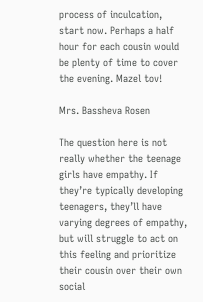process of inculcation, start now. Perhaps a half hour for each cousin would be plenty of time to cover the evening. Mazel tov!

Mrs. Bassheva Rosen

The question here is not really whether the teenage girls have empathy. If they’re typically developing teenagers, they’ll have varying degrees of empathy, but will struggle to act on this feeling and prioritize their cousin over their own social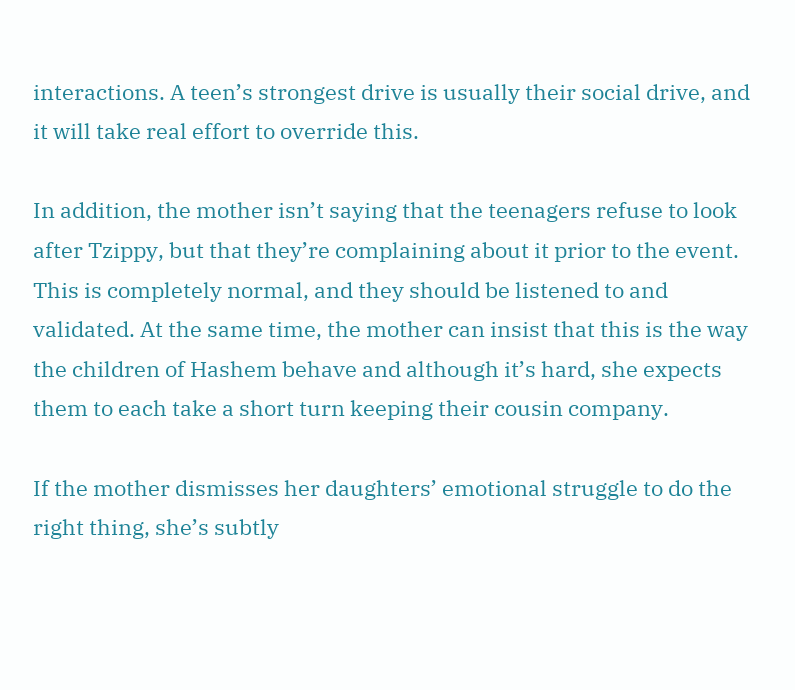interactions. A teen’s strongest drive is usually their social drive, and it will take real effort to override this.

In addition, the mother isn’t saying that the teenagers refuse to look after Tzippy, but that they’re complaining about it prior to the event. This is completely normal, and they should be listened to and validated. At the same time, the mother can insist that this is the way the children of Hashem behave and although it’s hard, she expects them to each take a short turn keeping their cousin company.

If the mother dismisses her daughters’ emotional struggle to do the right thing, she’s subtly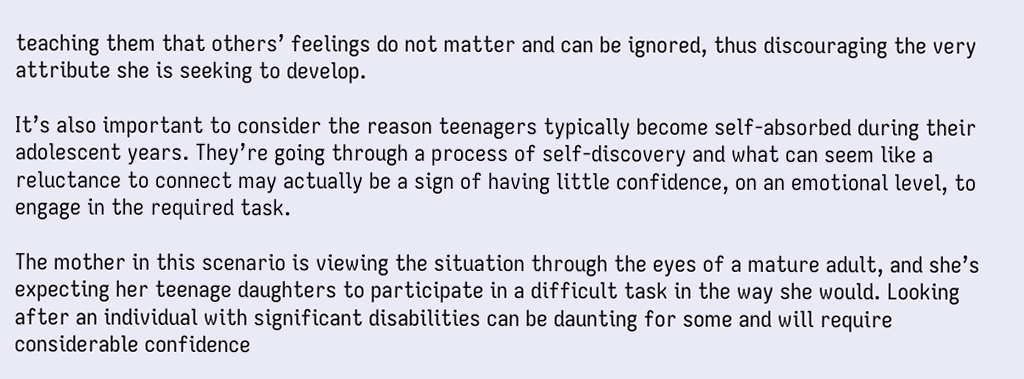teaching them that others’ feelings do not matter and can be ignored, thus discouraging the very attribute she is seeking to develop.

It’s also important to consider the reason teenagers typically become self-absorbed during their adolescent years. They’re going through a process of self-discovery and what can seem like a reluctance to connect may actually be a sign of having little confidence, on an emotional level, to engage in the required task.

The mother in this scenario is viewing the situation through the eyes of a mature adult, and she’s expecting her teenage daughters to participate in a difficult task in the way she would. Looking after an individual with significant disabilities can be daunting for some and will require considerable confidence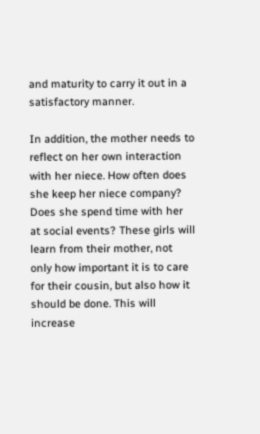and maturity to carry it out in a satisfactory manner.

In addition, the mother needs to reflect on her own interaction with her niece. How often does she keep her niece company? Does she spend time with her at social events? These girls will learn from their mother, not only how important it is to care for their cousin, but also how it should be done. This will increase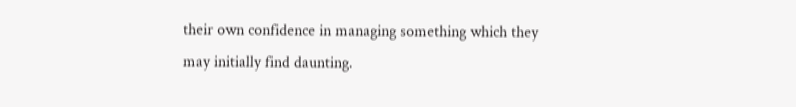their own confidence in managing something which they may initially find daunting.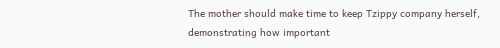The mother should make time to keep Tzippy company herself, demonstrating how important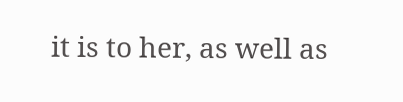it is to her, as well as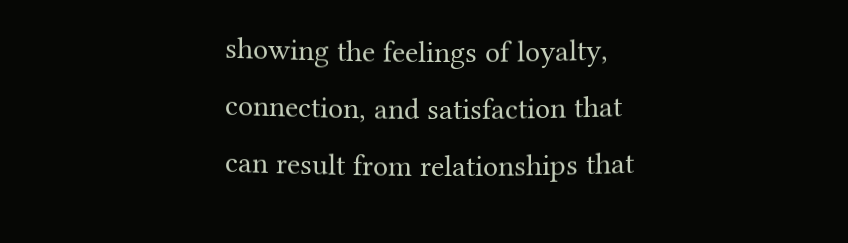showing the feelings of loyalty, connection, and satisfaction that can result from relationships that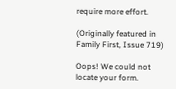require more effort.

(Originally featured in Family First, Issue 719)

Oops! We could not locate your form.